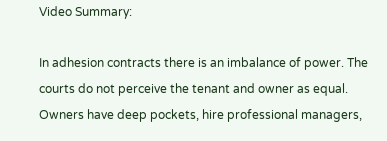Video Summary:

In adhesion contracts there is an imbalance of power. The courts do not perceive the tenant and owner as equal. Owners have deep pockets, hire professional managers,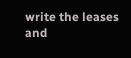write the leases and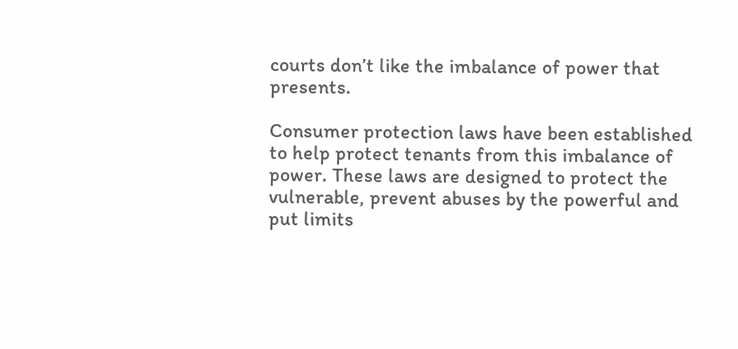courts don’t like the imbalance of power that presents.

Consumer protection laws have been established to help protect tenants from this imbalance of power. These laws are designed to protect the vulnerable, prevent abuses by the powerful and put limits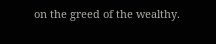on the greed of the wealthy.